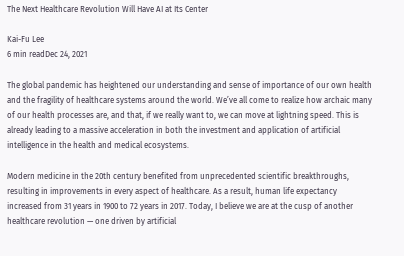The Next Healthcare Revolution Will Have AI at Its Center

Kai-Fu Lee
6 min readDec 24, 2021

The global pandemic has heightened our understanding and sense of importance of our own health and the fragility of healthcare systems around the world. We’ve all come to realize how archaic many of our health processes are, and that, if we really want to, we can move at lightning speed. This is already leading to a massive acceleration in both the investment and application of artificial intelligence in the health and medical ecosystems.

Modern medicine in the 20th century benefited from unprecedented scientific breakthroughs, resulting in improvements in every aspect of healthcare. As a result, human life expectancy increased from 31 years in 1900 to 72 years in 2017. Today, I believe we are at the cusp of another healthcare revolution — one driven by artificial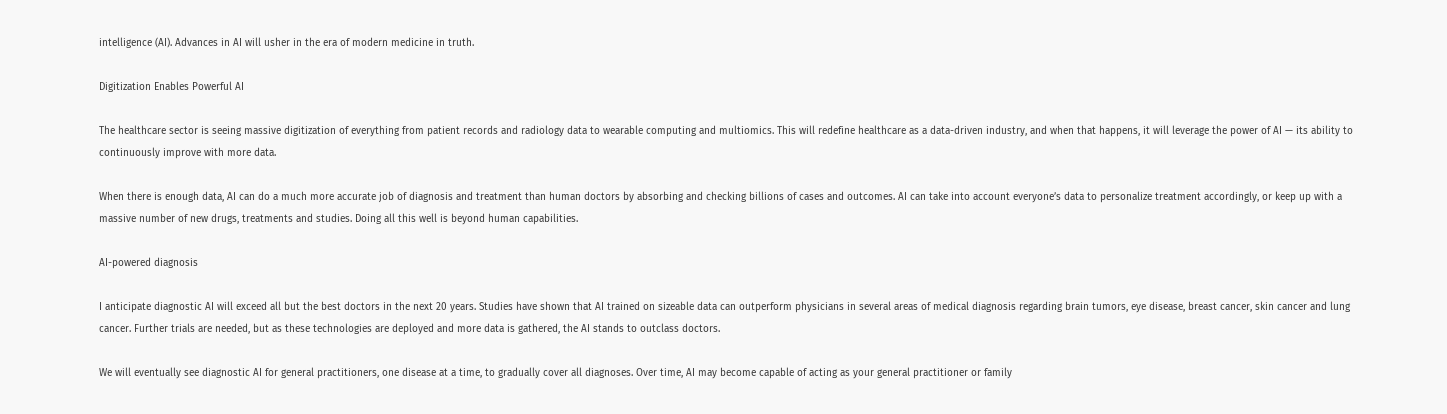intelligence (AI). Advances in AI will usher in the era of modern medicine in truth.

Digitization Enables Powerful AI

The healthcare sector is seeing massive digitization of everything from patient records and radiology data to wearable computing and multiomics. This will redefine healthcare as a data-driven industry, and when that happens, it will leverage the power of AI — its ability to continuously improve with more data.

When there is enough data, AI can do a much more accurate job of diagnosis and treatment than human doctors by absorbing and checking billions of cases and outcomes. AI can take into account everyone’s data to personalize treatment accordingly, or keep up with a massive number of new drugs, treatments and studies. Doing all this well is beyond human capabilities.

AI-powered diagnosis

I anticipate diagnostic AI will exceed all but the best doctors in the next 20 years. Studies have shown that AI trained on sizeable data can outperform physicians in several areas of medical diagnosis regarding brain tumors, eye disease, breast cancer, skin cancer and lung cancer. Further trials are needed, but as these technologies are deployed and more data is gathered, the AI stands to outclass doctors.

We will eventually see diagnostic AI for general practitioners, one disease at a time, to gradually cover all diagnoses. Over time, AI may become capable of acting as your general practitioner or family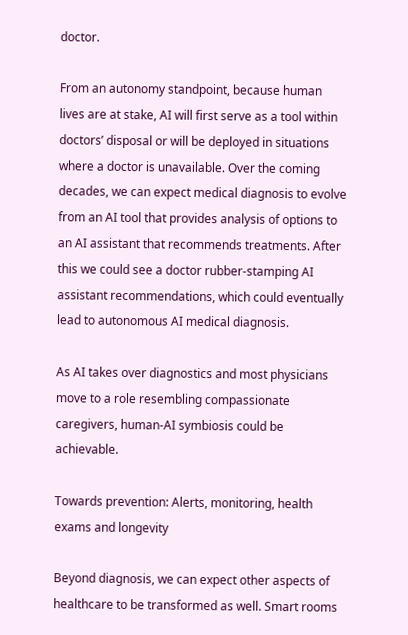doctor.

From an autonomy standpoint, because human lives are at stake, AI will first serve as a tool within doctors’ disposal or will be deployed in situations where a doctor is unavailable. Over the coming decades, we can expect medical diagnosis to evolve from an AI tool that provides analysis of options to an AI assistant that recommends treatments. After this we could see a doctor rubber-stamping AI assistant recommendations, which could eventually lead to autonomous AI medical diagnosis.

As AI takes over diagnostics and most physicians move to a role resembling compassionate caregivers, human-AI symbiosis could be achievable.

Towards prevention: Alerts, monitoring, health exams and longevity

Beyond diagnosis, we can expect other aspects of healthcare to be transformed as well. Smart rooms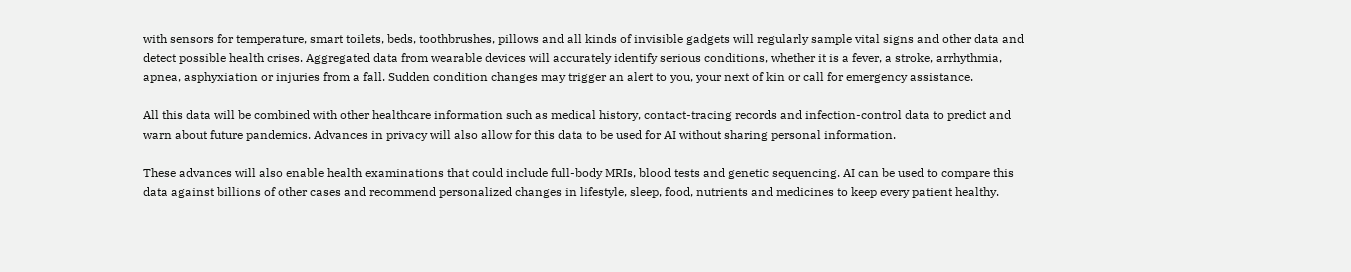with sensors for temperature, smart toilets, beds, toothbrushes, pillows and all kinds of invisible gadgets will regularly sample vital signs and other data and detect possible health crises. Aggregated data from wearable devices will accurately identify serious conditions, whether it is a fever, a stroke, arrhythmia, apnea, asphyxiation or injuries from a fall. Sudden condition changes may trigger an alert to you, your next of kin or call for emergency assistance.

All this data will be combined with other healthcare information such as medical history, contact-tracing records and infection-control data to predict and warn about future pandemics. Advances in privacy will also allow for this data to be used for AI without sharing personal information.

These advances will also enable health examinations that could include full-body MRIs, blood tests and genetic sequencing. AI can be used to compare this data against billions of other cases and recommend personalized changes in lifestyle, sleep, food, nutrients and medicines to keep every patient healthy.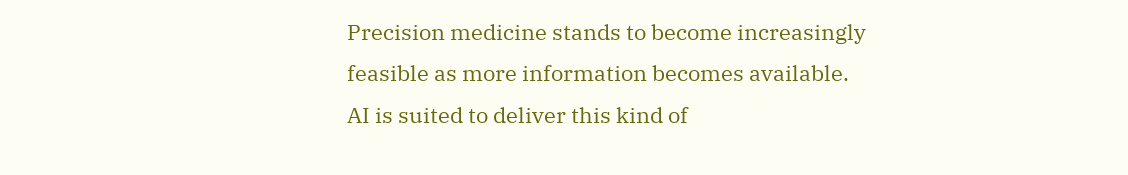Precision medicine stands to become increasingly feasible as more information becomes available. AI is suited to deliver this kind of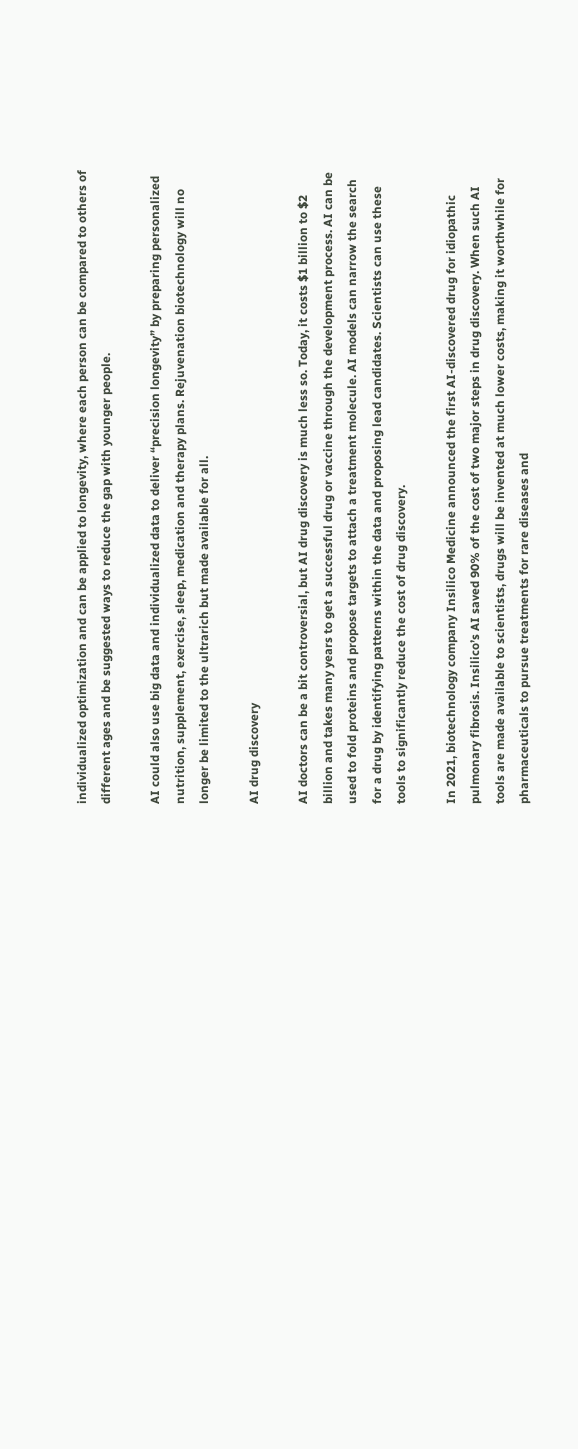individualized optimization and can be applied to longevity, where each person can be compared to others of different ages and be suggested ways to reduce the gap with younger people.

AI could also use big data and individualized data to deliver “precision longevity” by preparing personalized nutrition, supplement, exercise, sleep, medication and therapy plans. Rejuvenation biotechnology will no longer be limited to the ultrarich but made available for all.

AI drug discovery

AI doctors can be a bit controversial, but AI drug discovery is much less so. Today, it costs $1 billion to $2 billion and takes many years to get a successful drug or vaccine through the development process. AI can be used to fold proteins and propose targets to attach a treatment molecule. AI models can narrow the search for a drug by identifying patterns within the data and proposing lead candidates. Scientists can use these tools to significantly reduce the cost of drug discovery.

In 2021, biotechnology company Insilico Medicine announced the first AI-discovered drug for idiopathic pulmonary fibrosis. Insilico’s AI saved 90% of the cost of two major steps in drug discovery. When such AI tools are made available to scientists, drugs will be invented at much lower costs, making it worthwhile for pharmaceuticals to pursue treatments for rare diseases and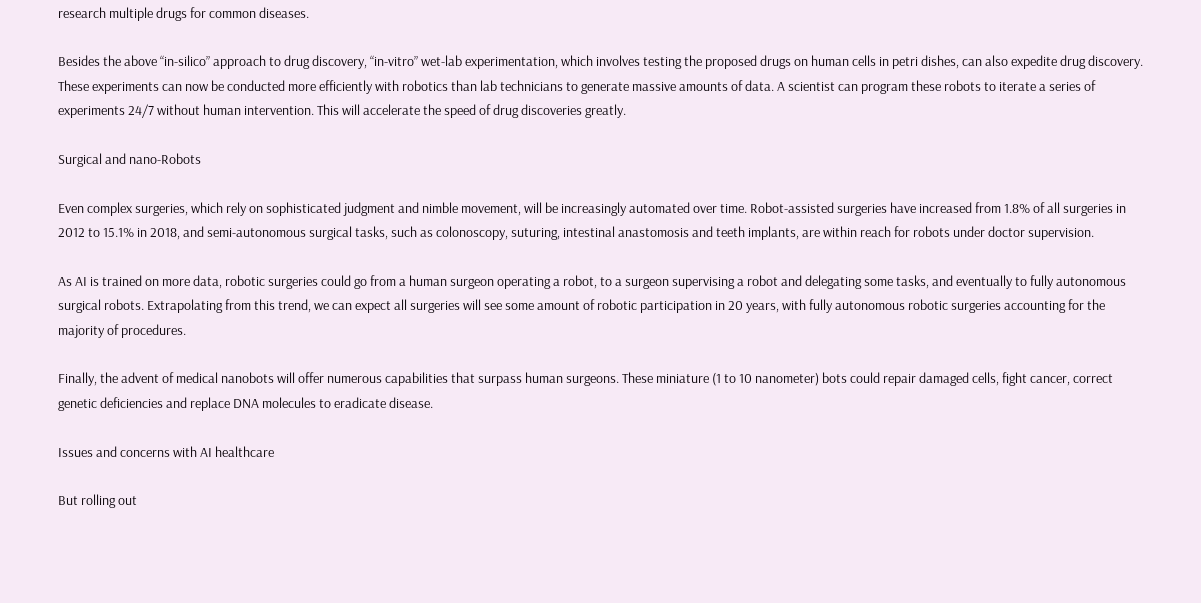research multiple drugs for common diseases.

Besides the above “in-silico” approach to drug discovery, “in-vitro” wet-lab experimentation, which involves testing the proposed drugs on human cells in petri dishes, can also expedite drug discovery. These experiments can now be conducted more efficiently with robotics than lab technicians to generate massive amounts of data. A scientist can program these robots to iterate a series of experiments 24/7 without human intervention. This will accelerate the speed of drug discoveries greatly.

Surgical and nano-Robots

Even complex surgeries, which rely on sophisticated judgment and nimble movement, will be increasingly automated over time. Robot-assisted surgeries have increased from 1.8% of all surgeries in 2012 to 15.1% in 2018, and semi-autonomous surgical tasks, such as colonoscopy, suturing, intestinal anastomosis and teeth implants, are within reach for robots under doctor supervision.

As AI is trained on more data, robotic surgeries could go from a human surgeon operating a robot, to a surgeon supervising a robot and delegating some tasks, and eventually to fully autonomous surgical robots. Extrapolating from this trend, we can expect all surgeries will see some amount of robotic participation in 20 years, with fully autonomous robotic surgeries accounting for the majority of procedures.

Finally, the advent of medical nanobots will offer numerous capabilities that surpass human surgeons. These miniature (1 to 10 nanometer) bots could repair damaged cells, fight cancer, correct genetic deficiencies and replace DNA molecules to eradicate disease.

Issues and concerns with AI healthcare

But rolling out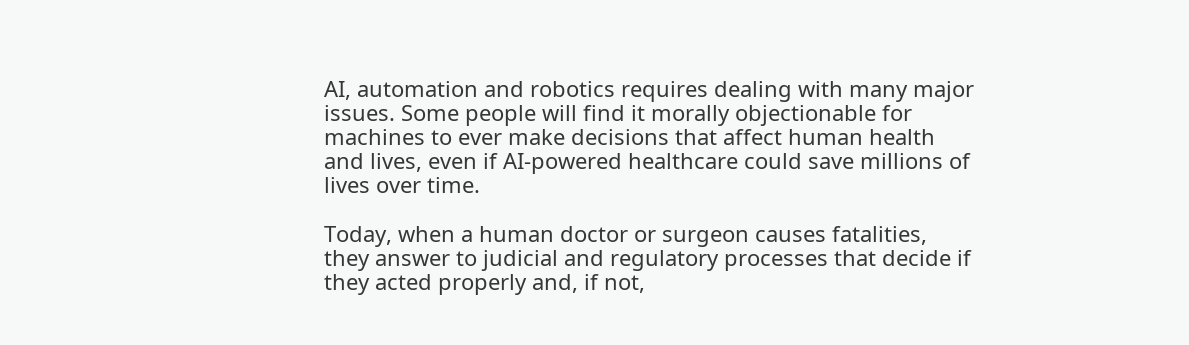AI, automation and robotics requires dealing with many major issues. Some people will find it morally objectionable for machines to ever make decisions that affect human health and lives, even if AI-powered healthcare could save millions of lives over time.

Today, when a human doctor or surgeon causes fatalities, they answer to judicial and regulatory processes that decide if they acted properly and, if not,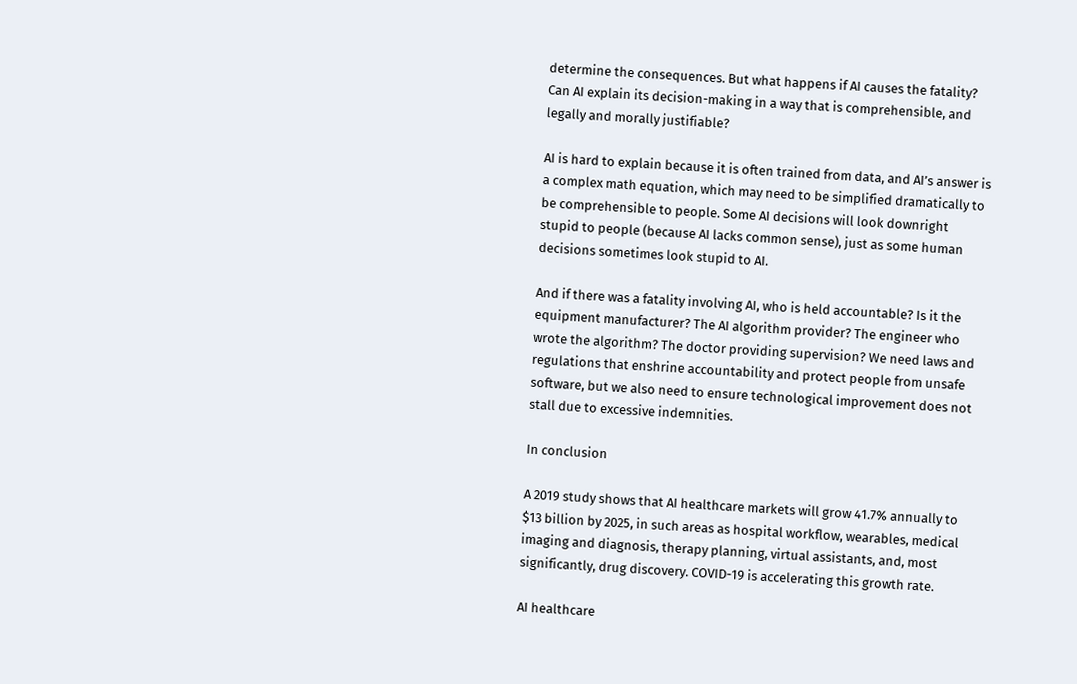determine the consequences. But what happens if AI causes the fatality? Can AI explain its decision-making in a way that is comprehensible, and legally and morally justifiable?

AI is hard to explain because it is often trained from data, and AI’s answer is a complex math equation, which may need to be simplified dramatically to be comprehensible to people. Some AI decisions will look downright stupid to people (because AI lacks common sense), just as some human decisions sometimes look stupid to AI.

And if there was a fatality involving AI, who is held accountable? Is it the equipment manufacturer? The AI algorithm provider? The engineer who wrote the algorithm? The doctor providing supervision? We need laws and regulations that enshrine accountability and protect people from unsafe software, but we also need to ensure technological improvement does not stall due to excessive indemnities.

In conclusion

A 2019 study shows that AI healthcare markets will grow 41.7% annually to $13 billion by 2025, in such areas as hospital workflow, wearables, medical imaging and diagnosis, therapy planning, virtual assistants, and, most significantly, drug discovery. COVID-19 is accelerating this growth rate.

AI healthcare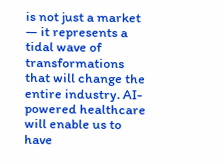is not just a market — it represents a tidal wave of transformations that will change the entire industry. AI-powered healthcare will enable us to have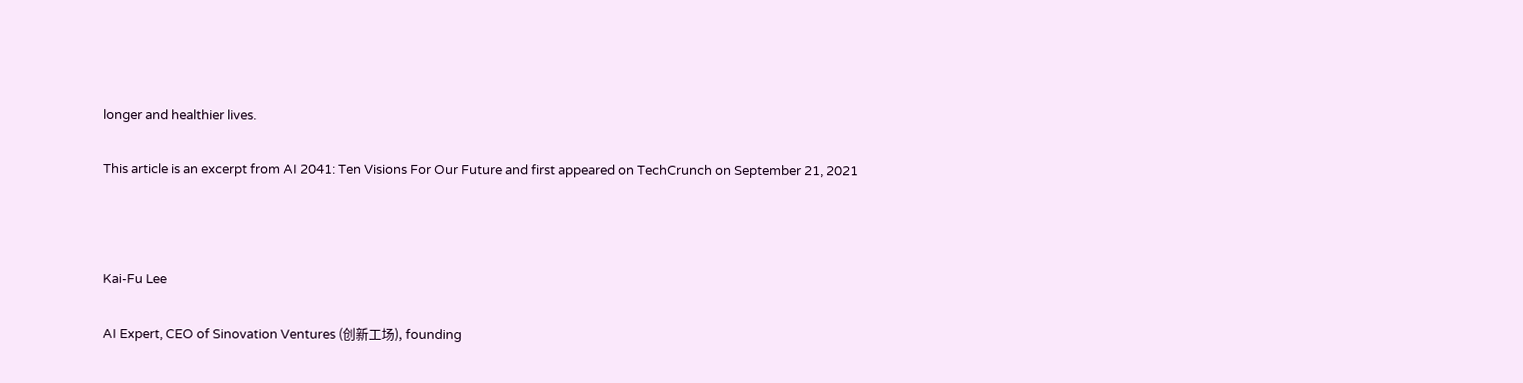longer and healthier lives.

This article is an excerpt from AI 2041: Ten Visions For Our Future and first appeared on TechCrunch on September 21, 2021



Kai-Fu Lee

AI Expert, CEO of Sinovation Ventures (创新工场), founding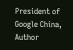President of Google China, Author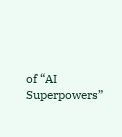of “AI Superpowers”